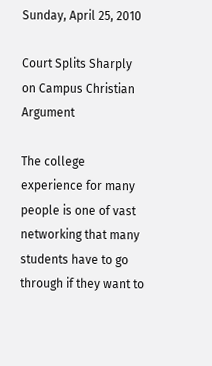Sunday, April 25, 2010

Court Splits Sharply on Campus Christian Argument

The college experience for many people is one of vast networking that many students have to go through if they want to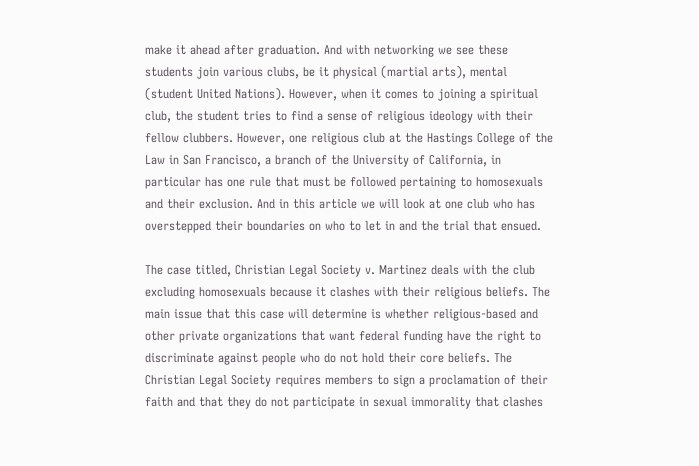make it ahead after graduation. And with networking we see these students join various clubs, be it physical (martial arts), mental (student United Nations). However, when it comes to joining a spiritual club, the student tries to find a sense of religious ideology with their fellow clubbers. However, one religious club at the Hastings College of the Law in San Francisco, a branch of the University of California, in particular has one rule that must be followed pertaining to homosexuals and their exclusion. And in this article we will look at one club who has overstepped their boundaries on who to let in and the trial that ensued.

The case titled, Christian Legal Society v. Martinez deals with the club excluding homosexuals because it clashes with their religious beliefs. The main issue that this case will determine is whether religious-based and other private organizations that want federal funding have the right to discriminate against people who do not hold their core beliefs. The Christian Legal Society requires members to sign a proclamation of their faith and that they do not participate in sexual immorality that clashes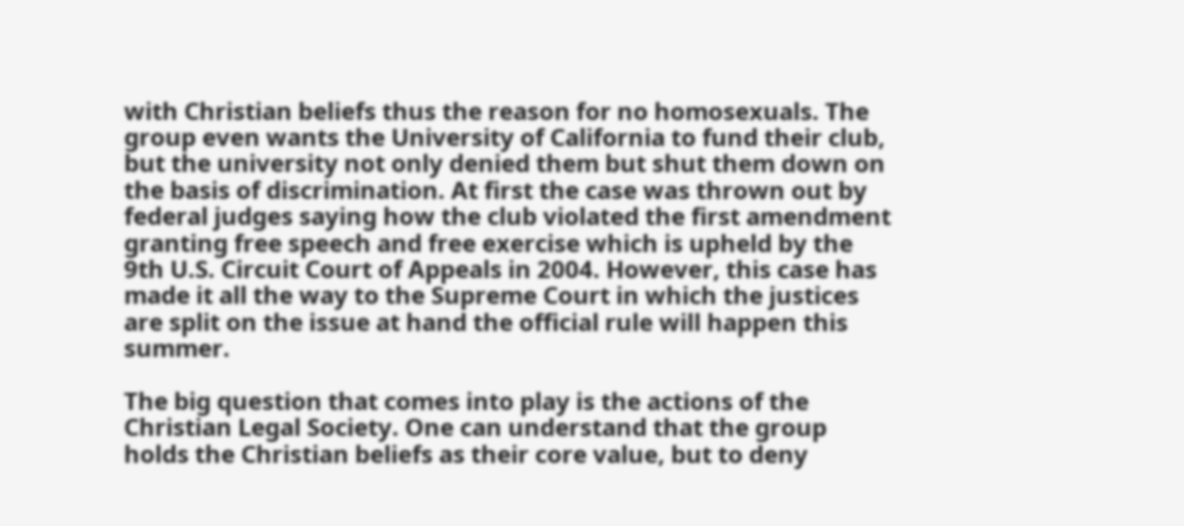with Christian beliefs thus the reason for no homosexuals. The group even wants the University of California to fund their club, but the university not only denied them but shut them down on the basis of discrimination. At first the case was thrown out by federal judges saying how the club violated the first amendment granting free speech and free exercise which is upheld by the 9th U.S. Circuit Court of Appeals in 2004. However, this case has made it all the way to the Supreme Court in which the justices are split on the issue at hand the official rule will happen this summer.

The big question that comes into play is the actions of the Christian Legal Society. One can understand that the group holds the Christian beliefs as their core value, but to deny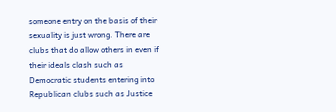someone entry on the basis of their sexuality is just wrong. There are clubs that do allow others in even if their ideals clash such as Democratic students entering into Republican clubs such as Justice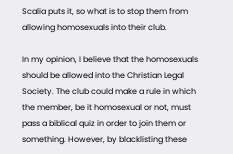Scalia puts it, so what is to stop them from allowing homosexuals into their club.

In my opinion, I believe that the homosexuals should be allowed into the Christian Legal Society. The club could make a rule in which the member, be it homosexual or not, must pass a biblical quiz in order to join them or something. However, by blacklisting these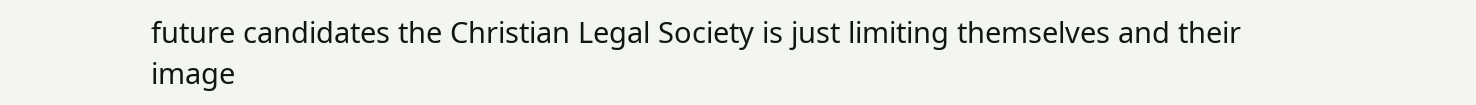future candidates the Christian Legal Society is just limiting themselves and their image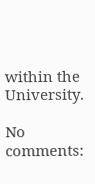within the University.

No comments: